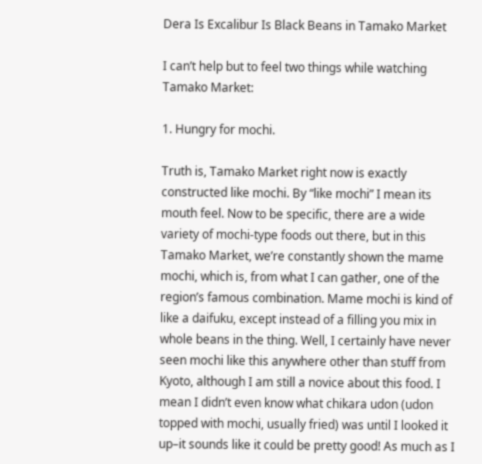Dera Is Excalibur Is Black Beans in Tamako Market

I can’t help but to feel two things while watching Tamako Market:

1. Hungry for mochi.

Truth is, Tamako Market right now is exactly constructed like mochi. By “like mochi” I mean its mouth feel. Now to be specific, there are a wide variety of mochi-type foods out there, but in this Tamako Market, we’re constantly shown the mame mochi, which is, from what I can gather, one of the region’s famous combination. Mame mochi is kind of like a daifuku, except instead of a filling you mix in whole beans in the thing. Well, I certainly have never seen mochi like this anywhere other than stuff from Kyoto, although I am still a novice about this food. I mean I didn’t even know what chikara udon (udon topped with mochi, usually fried) was until I looked it up–it sounds like it could be pretty good! As much as I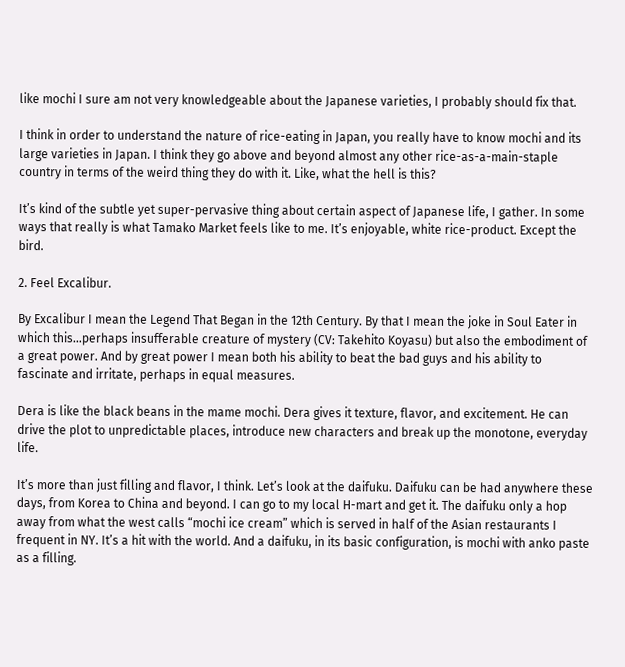like mochi I sure am not very knowledgeable about the Japanese varieties, I probably should fix that.

I think in order to understand the nature of rice-eating in Japan, you really have to know mochi and its large varieties in Japan. I think they go above and beyond almost any other rice-as-a-main-staple country in terms of the weird thing they do with it. Like, what the hell is this?

It’s kind of the subtle yet super-pervasive thing about certain aspect of Japanese life, I gather. In some ways that really is what Tamako Market feels like to me. It’s enjoyable, white rice-product. Except the bird.

2. Feel Excalibur.

By Excalibur I mean the Legend That Began in the 12th Century. By that I mean the joke in Soul Eater in which this…perhaps insufferable creature of mystery (CV: Takehito Koyasu) but also the embodiment of a great power. And by great power I mean both his ability to beat the bad guys and his ability to fascinate and irritate, perhaps in equal measures.

Dera is like the black beans in the mame mochi. Dera gives it texture, flavor, and excitement. He can drive the plot to unpredictable places, introduce new characters and break up the monotone, everyday life.

It’s more than just filling and flavor, I think. Let’s look at the daifuku. Daifuku can be had anywhere these days, from Korea to China and beyond. I can go to my local H-mart and get it. The daifuku only a hop away from what the west calls “mochi ice cream” which is served in half of the Asian restaurants I frequent in NY. It’s a hit with the world. And a daifuku, in its basic configuration, is mochi with anko paste as a filling.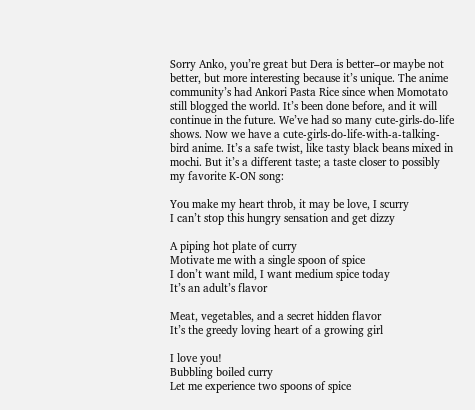Sorry Anko, you’re great but Dera is better–or maybe not better, but more interesting because it’s unique. The anime community’s had Ankori Pasta Rice since when Momotato still blogged the world. It’s been done before, and it will continue in the future. We’ve had so many cute-girls-do-life shows. Now we have a cute-girls-do-life-with-a-talking-bird anime. It’s a safe twist, like tasty black beans mixed in mochi. But it’s a different taste; a taste closer to possibly my favorite K-ON song:

You make my heart throb, it may be love, I scurry
I can’t stop this hungry sensation and get dizzy

A piping hot plate of curry
Motivate me with a single spoon of spice
I don’t want mild, I want medium spice today
It’s an adult’s flavor

Meat, vegetables, and a secret hidden flavor
It’s the greedy loving heart of a growing girl

I love you!
Bubbling boiled curry
Let me experience two spoons of spice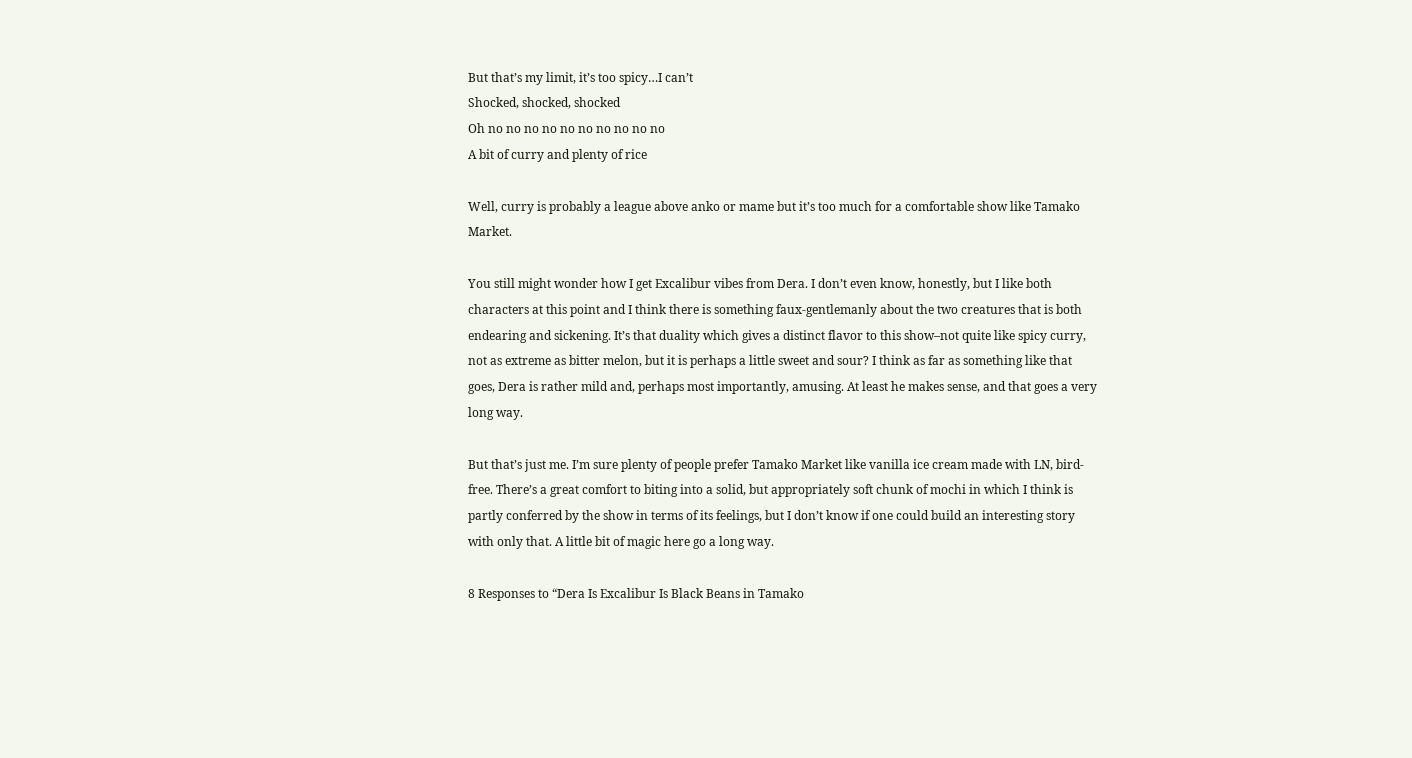But that’s my limit, it’s too spicy…I can’t
Shocked, shocked, shocked
Oh no no no no no no no no no no
A bit of curry and plenty of rice

Well, curry is probably a league above anko or mame but it’s too much for a comfortable show like Tamako Market.

You still might wonder how I get Excalibur vibes from Dera. I don’t even know, honestly, but I like both characters at this point and I think there is something faux-gentlemanly about the two creatures that is both endearing and sickening. It’s that duality which gives a distinct flavor to this show–not quite like spicy curry, not as extreme as bitter melon, but it is perhaps a little sweet and sour? I think as far as something like that goes, Dera is rather mild and, perhaps most importantly, amusing. At least he makes sense, and that goes a very long way.

But that’s just me. I’m sure plenty of people prefer Tamako Market like vanilla ice cream made with LN, bird-free. There’s a great comfort to biting into a solid, but appropriately soft chunk of mochi in which I think is partly conferred by the show in terms of its feelings, but I don’t know if one could build an interesting story with only that. A little bit of magic here go a long way.

8 Responses to “Dera Is Excalibur Is Black Beans in Tamako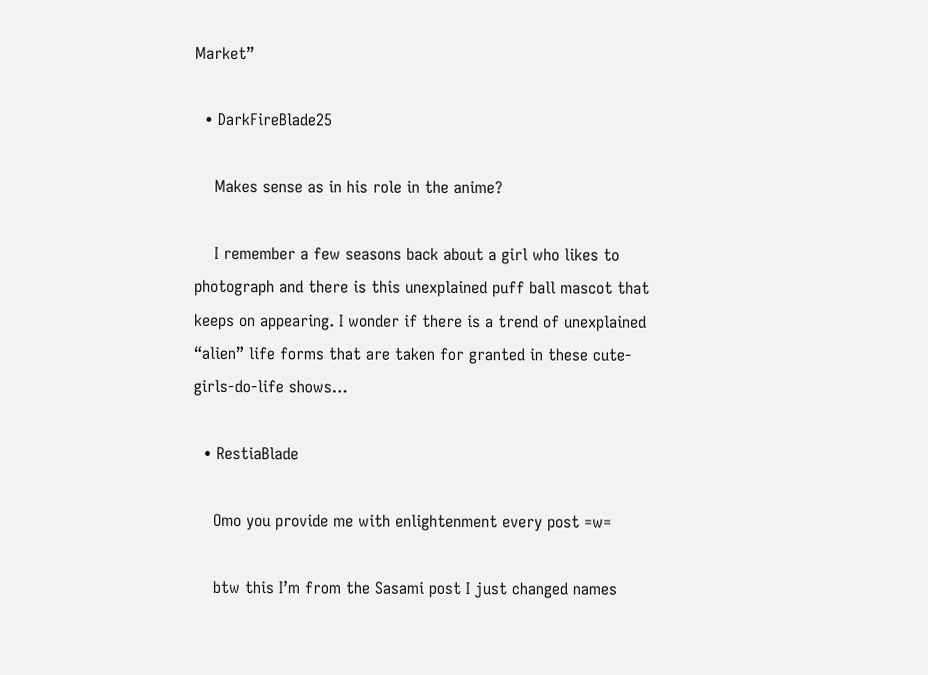Market”

  • DarkFireBlade25

    Makes sense as in his role in the anime?

    I remember a few seasons back about a girl who likes to photograph and there is this unexplained puff ball mascot that keeps on appearing. I wonder if there is a trend of unexplained “alien” life forms that are taken for granted in these cute-girls-do-life shows…

  • RestiaBlade

    Omo you provide me with enlightenment every post =w=

    btw this I’m from the Sasami post I just changed names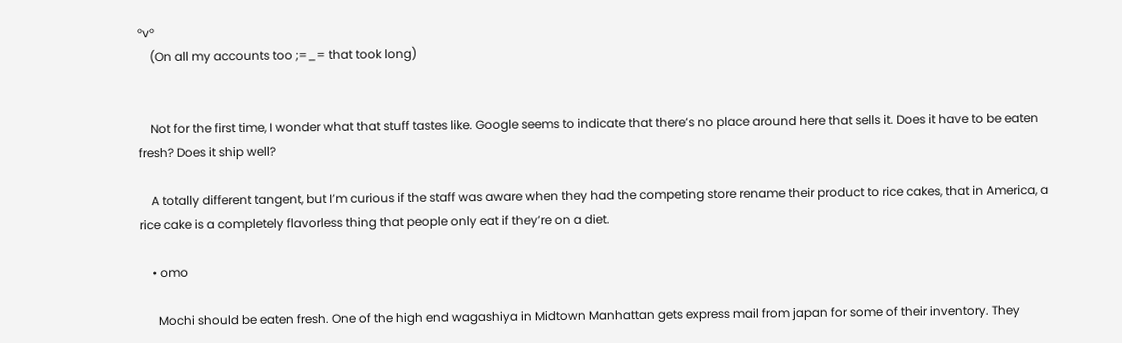°v°
    (On all my accounts too ;=_= that took long)


    Not for the first time, I wonder what that stuff tastes like. Google seems to indicate that there’s no place around here that sells it. Does it have to be eaten fresh? Does it ship well?

    A totally different tangent, but I’m curious if the staff was aware when they had the competing store rename their product to rice cakes, that in America, a rice cake is a completely flavorless thing that people only eat if they’re on a diet.

    • omo

      Mochi should be eaten fresh. One of the high end wagashiya in Midtown Manhattan gets express mail from japan for some of their inventory. They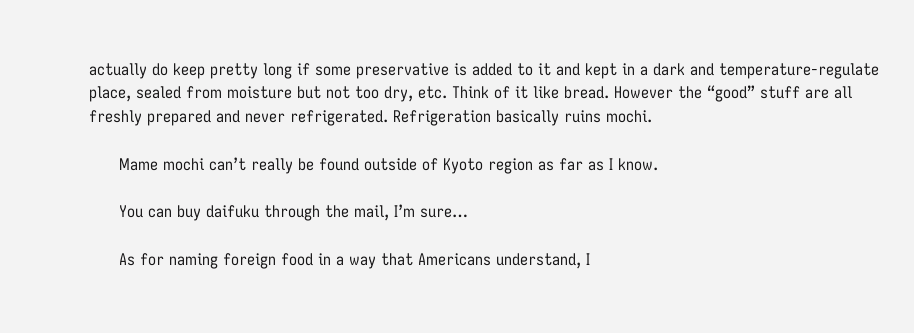actually do keep pretty long if some preservative is added to it and kept in a dark and temperature-regulate place, sealed from moisture but not too dry, etc. Think of it like bread. However the “good” stuff are all freshly prepared and never refrigerated. Refrigeration basically ruins mochi.

      Mame mochi can’t really be found outside of Kyoto region as far as I know.

      You can buy daifuku through the mail, I’m sure…

      As for naming foreign food in a way that Americans understand, I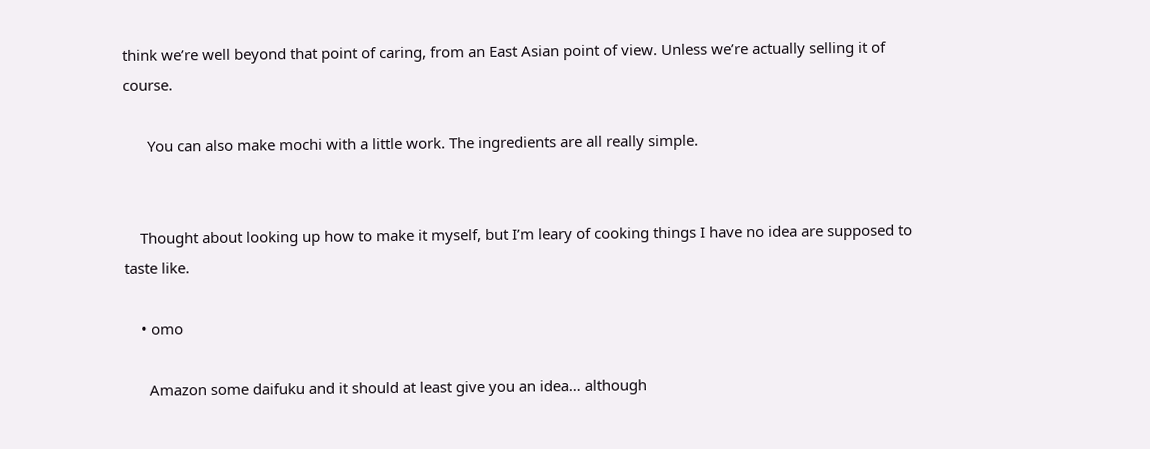think we’re well beyond that point of caring, from an East Asian point of view. Unless we’re actually selling it of course.

      You can also make mochi with a little work. The ingredients are all really simple.


    Thought about looking up how to make it myself, but I’m leary of cooking things I have no idea are supposed to taste like.

    • omo

      Amazon some daifuku and it should at least give you an idea… although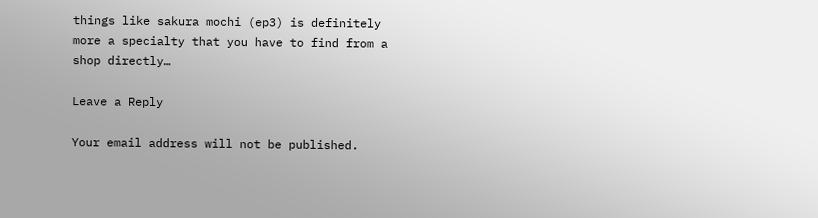things like sakura mochi (ep3) is definitely more a specialty that you have to find from a shop directly…

Leave a Reply

Your email address will not be published.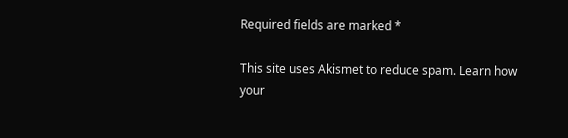Required fields are marked *

This site uses Akismet to reduce spam. Learn how your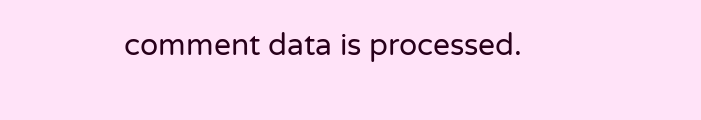comment data is processed.